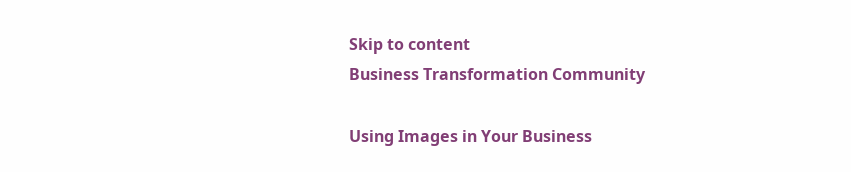Skip to content
Business Transformation Community

Using Images in Your Business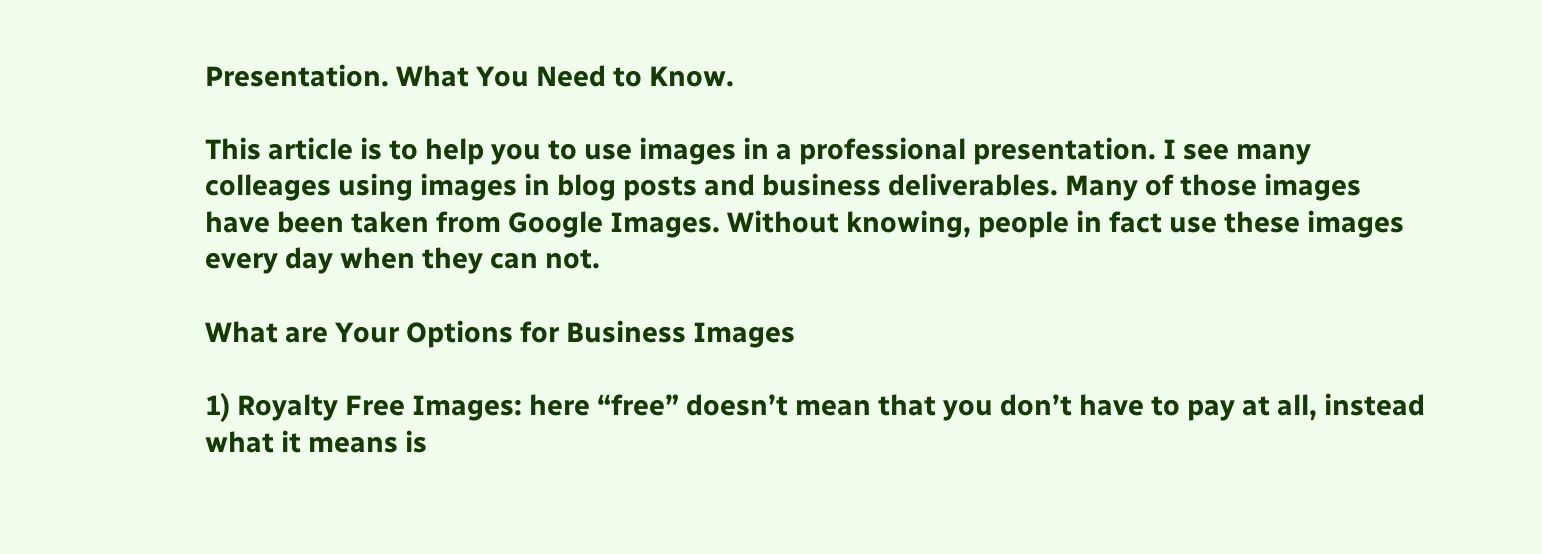Presentation. What You Need to Know.

This article is to help you to use images in a professional presentation. I see many colleages using images in blog posts and business deliverables. Many of those images have been taken from Google Images. Without knowing, people in fact use these images every day when they can not.

What are Your Options for Business Images

1) Royalty Free Images: here “free” doesn’t mean that you don’t have to pay at all, instead what it means is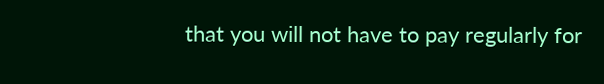that you will not have to pay regularly for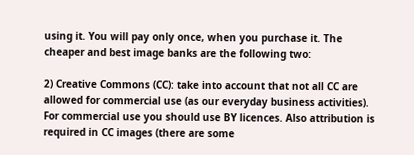using it. You will pay only once, when you purchase it. The cheaper and best image banks are the following two:

2) Creative Commons (CC): take into account that not all CC are allowed for commercial use (as our everyday business activities). For commercial use you should use BY licences. Also attribution is required in CC images (there are some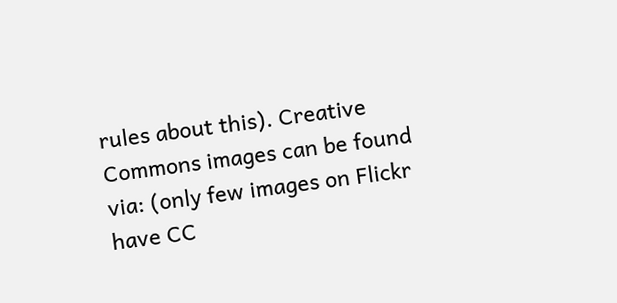rules about this). Creative Commons images can be found via: (only few images on Flickr have CC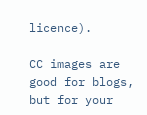licence).

CC images are good for blogs, but for your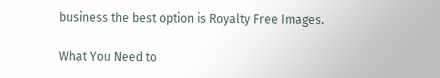business the best option is Royalty Free Images.

What You Need to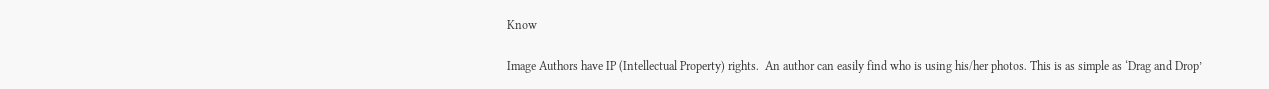Know

Image Authors have IP (Intellectual Property) rights.  An author can easily find who is using his/her photos. This is as simple as ‘Drag and Drop’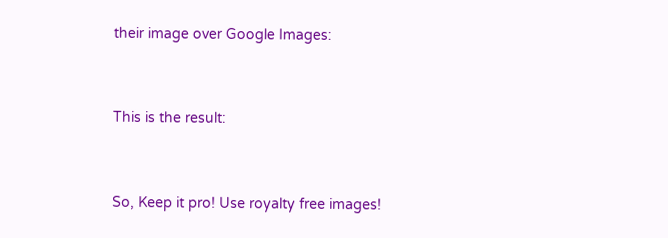their image over Google Images:


This is the result:


So, Keep it pro! Use royalty free images!